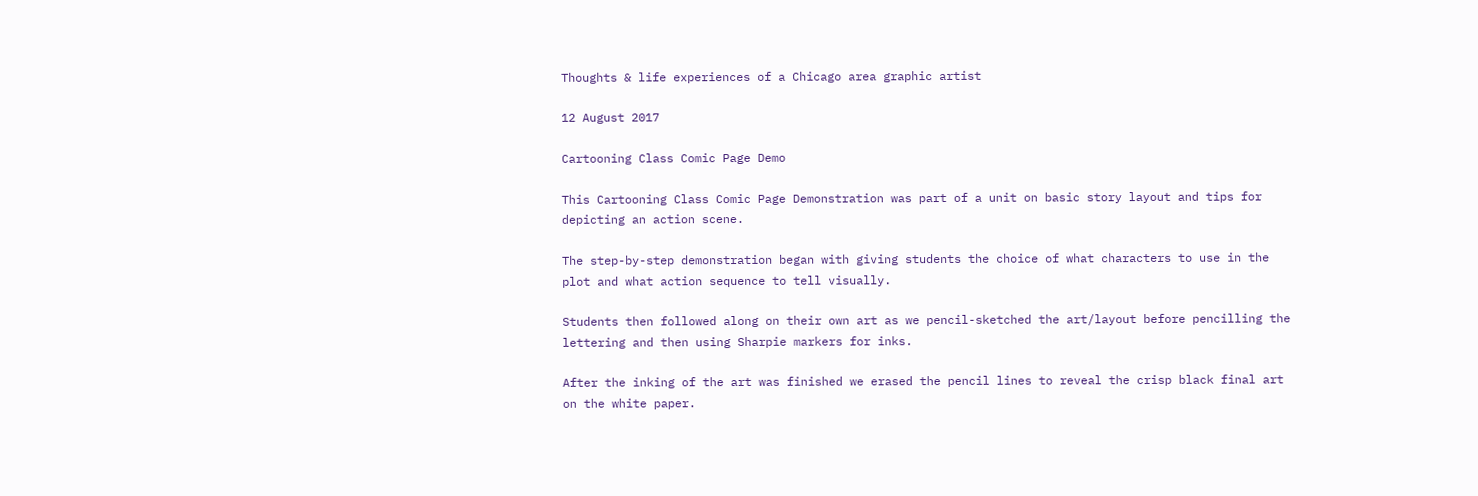Thoughts & life experiences of a Chicago area graphic artist

12 August 2017

Cartooning Class Comic Page Demo

This Cartooning Class Comic Page Demonstration was part of a unit on basic story layout and tips for depicting an action scene.

The step-by-step demonstration began with giving students the choice of what characters to use in the plot and what action sequence to tell visually.

Students then followed along on their own art as we pencil-sketched the art/layout before pencilling the lettering and then using Sharpie markers for inks.

After the inking of the art was finished we erased the pencil lines to reveal the crisp black final art on the white paper.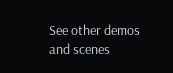See other demos and scenes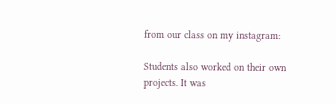from our class on my instagram:

Students also worked on their own projects. It was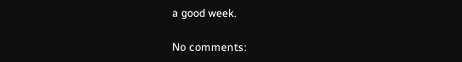a good week.

No comments: